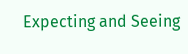Expecting and Seeing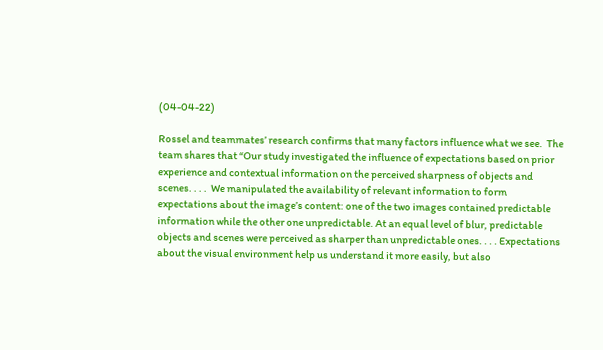(04-04-22)

Rossel and teammates’ research confirms that many factors influence what we see.  The team shares that “Our study investigated the influence of expectations based on prior experience and contextual information on the perceived sharpness of objects and scenes. . . .  We manipulated the availability of relevant information to form expectations about the image’s content: one of the two images contained predictable information while the other one unpredictable. At an equal level of blur, predictable objects and scenes were perceived as sharper than unpredictable ones. . . . Expectations about the visual environment help us understand it more easily, but also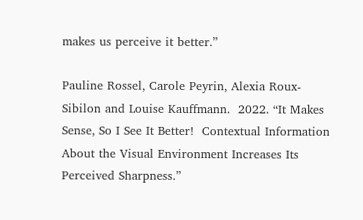makes us perceive it better.”

Pauline Rossel, Carole Peyrin, Alexia Roux-Sibilon and Louise Kauffmann.  2022. “It Makes Sense, So I See It Better!  Contextual Information About the Visual Environment Increases Its Perceived Sharpness.”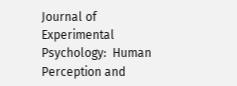Journal of Experimental Psychology:  Human Perception and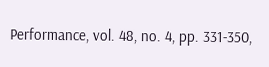Performance, vol. 48, no. 4, pp. 331-350,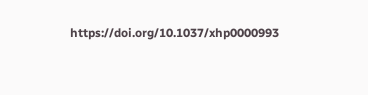https://doi.org/10.1037/xhp0000993